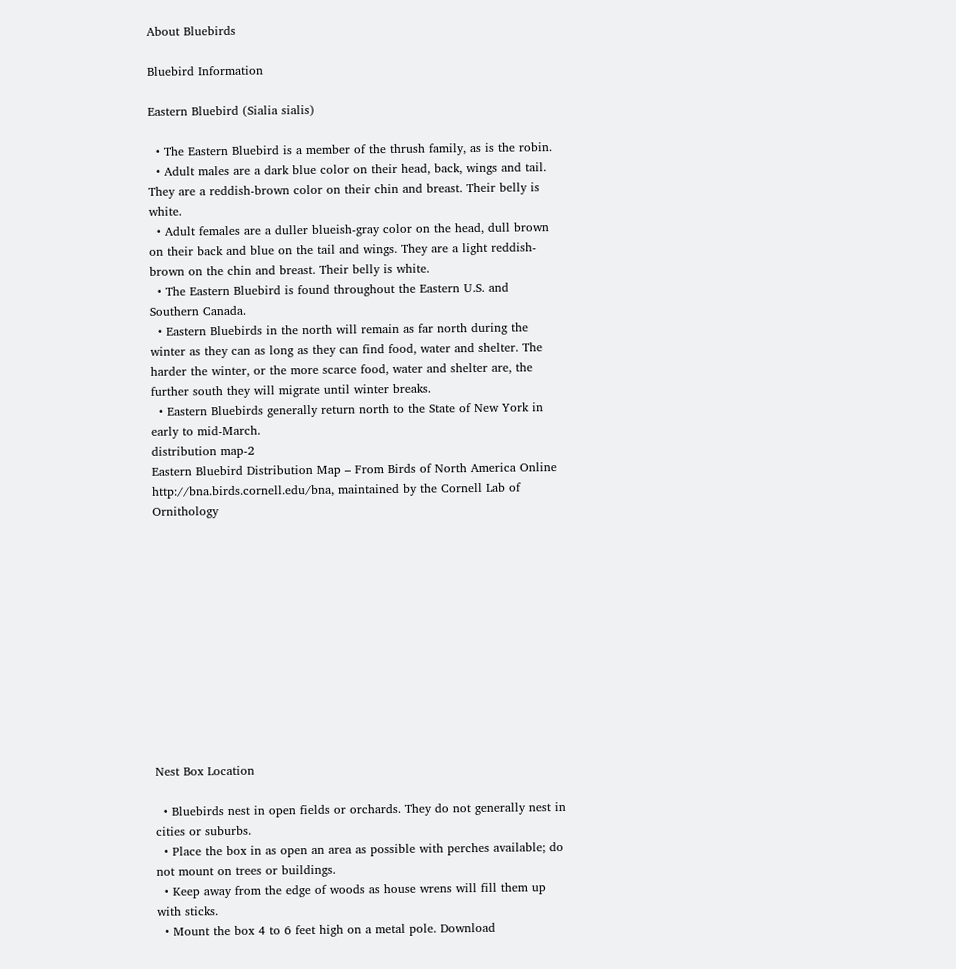About Bluebirds

Bluebird Information

Eastern Bluebird (Sialia sialis)

  • The Eastern Bluebird is a member of the thrush family, as is the robin.
  • Adult males are a dark blue color on their head, back, wings and tail. They are a reddish-brown color on their chin and breast. Their belly is white.
  • Adult females are a duller blueish-gray color on the head, dull brown on their back and blue on the tail and wings. They are a light reddish-brown on the chin and breast. Their belly is white.
  • The Eastern Bluebird is found throughout the Eastern U.S. and Southern Canada.
  • Eastern Bluebirds in the north will remain as far north during the winter as they can as long as they can find food, water and shelter. The harder the winter, or the more scarce food, water and shelter are, the further south they will migrate until winter breaks.
  • Eastern Bluebirds generally return north to the State of New York in early to mid-March.
distribution map-2
Eastern Bluebird Distribution Map – From Birds of North America Online http://bna.birds.cornell.edu/bna, maintained by the Cornell Lab of Ornithology












Nest Box Location

  • Bluebirds nest in open fields or orchards. They do not generally nest in cities or suburbs.
  • Place the box in as open an area as possible with perches available; do not mount on trees or buildings.
  • Keep away from the edge of woods as house wrens will fill them up with sticks.
  • Mount the box 4 to 6 feet high on a metal pole. Download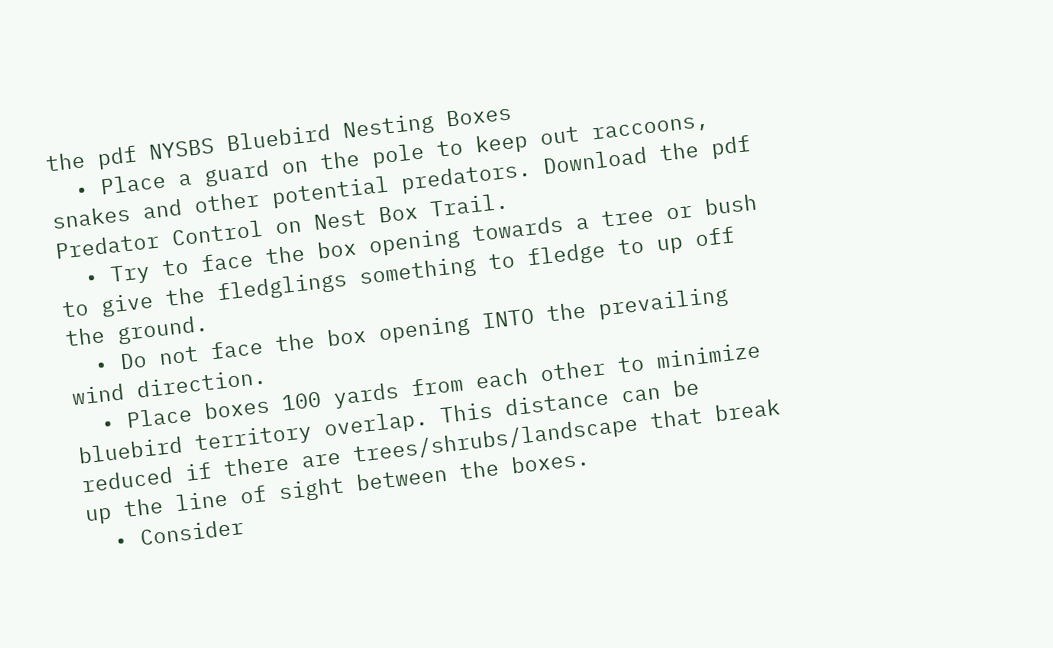the pdf NYSBS Bluebird Nesting Boxes
  • Place a guard on the pole to keep out raccoons, snakes and other potential predators. Download the pdf Predator Control on Nest Box Trail.
  • Try to face the box opening towards a tree or bush to give the fledglings something to fledge to up off the ground.
  • Do not face the box opening INTO the prevailing wind direction.
  • Place boxes 100 yards from each other to minimize bluebird territory overlap. This distance can be reduced if there are trees/shrubs/landscape that break up the line of sight between the boxes.
  • Consider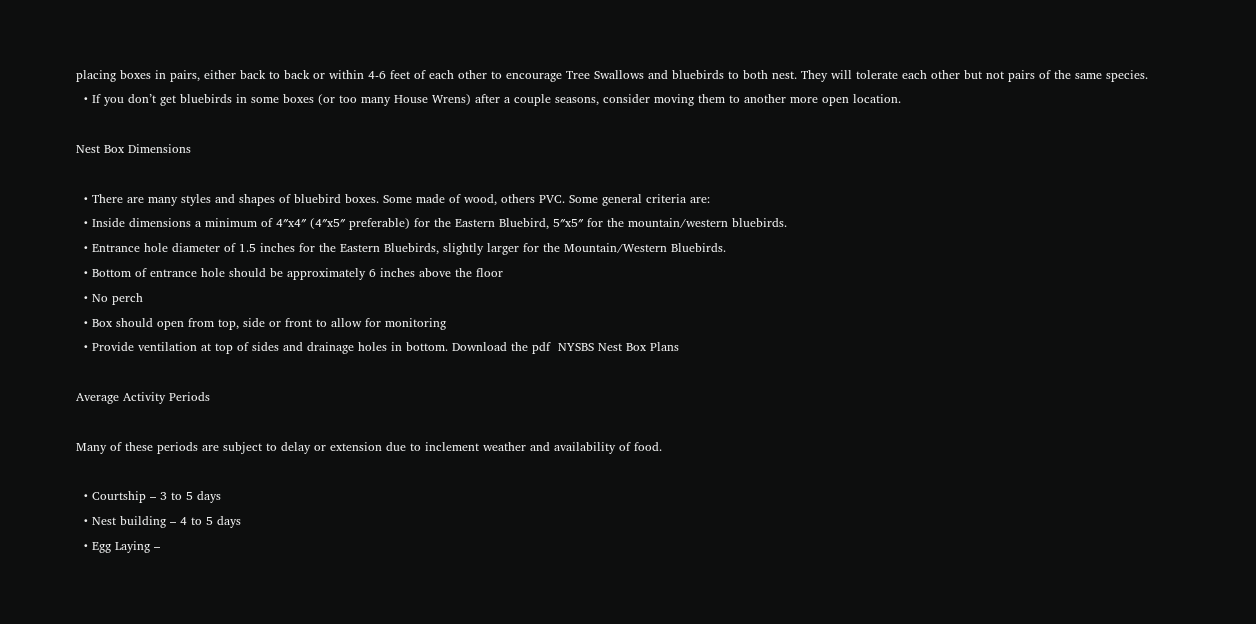placing boxes in pairs, either back to back or within 4-6 feet of each other to encourage Tree Swallows and bluebirds to both nest. They will tolerate each other but not pairs of the same species.
  • If you don’t get bluebirds in some boxes (or too many House Wrens) after a couple seasons, consider moving them to another more open location.

Nest Box Dimensions

  • There are many styles and shapes of bluebird boxes. Some made of wood, others PVC. Some general criteria are:
  • Inside dimensions a minimum of 4″x4″ (4″x5″ preferable) for the Eastern Bluebird, 5″x5″ for the mountain/western bluebirds.
  • Entrance hole diameter of 1.5 inches for the Eastern Bluebirds, slightly larger for the Mountain/Western Bluebirds.
  • Bottom of entrance hole should be approximately 6 inches above the floor
  • No perch
  • Box should open from top, side or front to allow for monitoring
  • Provide ventilation at top of sides and drainage holes in bottom. Download the pdf  NYSBS Nest Box Plans

Average Activity Periods

Many of these periods are subject to delay or extension due to inclement weather and availability of food.

  • Courtship – 3 to 5 days
  • Nest building – 4 to 5 days
  • Egg Laying –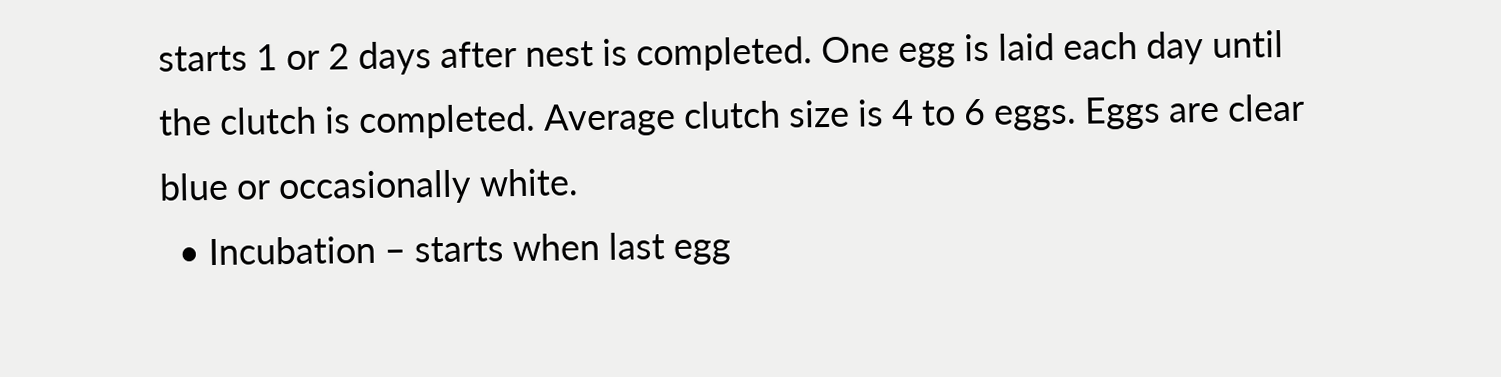starts 1 or 2 days after nest is completed. One egg is laid each day until the clutch is completed. Average clutch size is 4 to 6 eggs. Eggs are clear blue or occasionally white.
  • Incubation – starts when last egg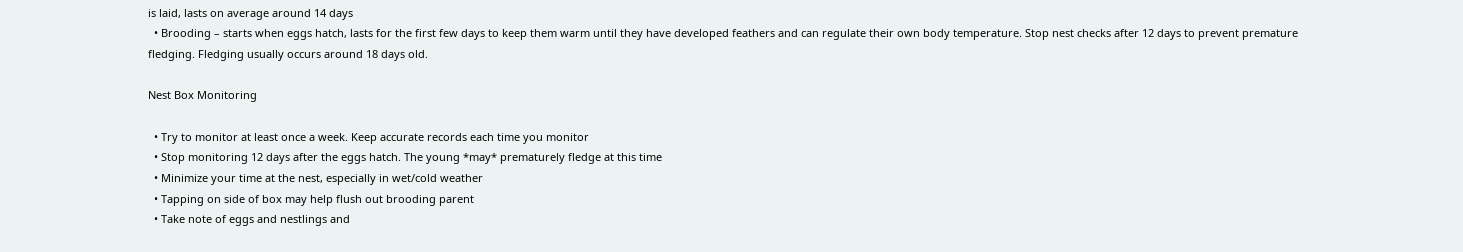is laid, lasts on average around 14 days
  • Brooding – starts when eggs hatch, lasts for the first few days to keep them warm until they have developed feathers and can regulate their own body temperature. Stop nest checks after 12 days to prevent premature fledging. Fledging usually occurs around 18 days old.

Nest Box Monitoring

  • Try to monitor at least once a week. Keep accurate records each time you monitor
  • Stop monitoring 12 days after the eggs hatch. The young *may* prematurely fledge at this time
  • Minimize your time at the nest, especially in wet/cold weather
  • Tapping on side of box may help flush out brooding parent
  • Take note of eggs and nestlings and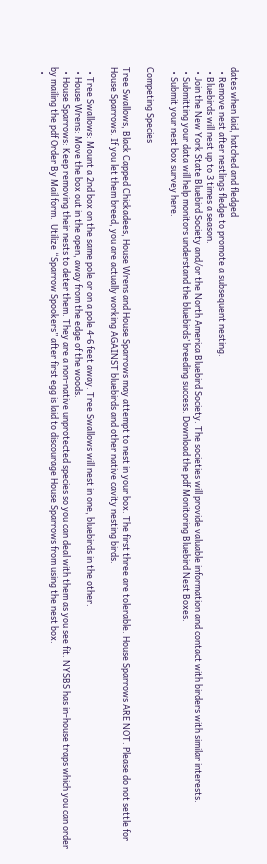dates when laid, hatched and fledged
  • Remove nest after nestlings fledge to promote a subsequent nesting.
  • Bluebirds will nest up to 3 times a season.
  • Join the New York State Bluebird Society and/or the North America Bluebird Society. The societies will provide valuable information and contact with birders with similar interests.
  • Submitting your data will help monitors understand the bluebirds’ breeding success. Download the pdf Monitoring Bluebird Nest Boxes.
  • Submit your nest box survey here.

Competing Species

Tree Swallows, Black Capped Chickadees, House Wrens and House Sparrows may attempt to nest in your box. The first three are tolerable. House Sparrows ARE NOT. Please do not settle for House Sparrows. If you let them breed, you are actually working AGAINST bluebirds and other native cavity nesting birds.

  • Tree Swallows: Mount a 2nd box on the same pole or on a pole 4-6 feet away. Tree Swallows will nest in one, bluebirds in the other.
  • House Wrens: Move the box out in the open, away from the edge of the woods.
  • House Sparrows: Keep removing their nests to deter them. They are a non-native unprotected species so you can deal with them as you see fit. NYSBS has in-house traps which you can order by mailing the pdf Order By Mail form.  Utilize “Sparrow Spookers” after first egg is laid to discourage House Sparrows from using the nest box.
  •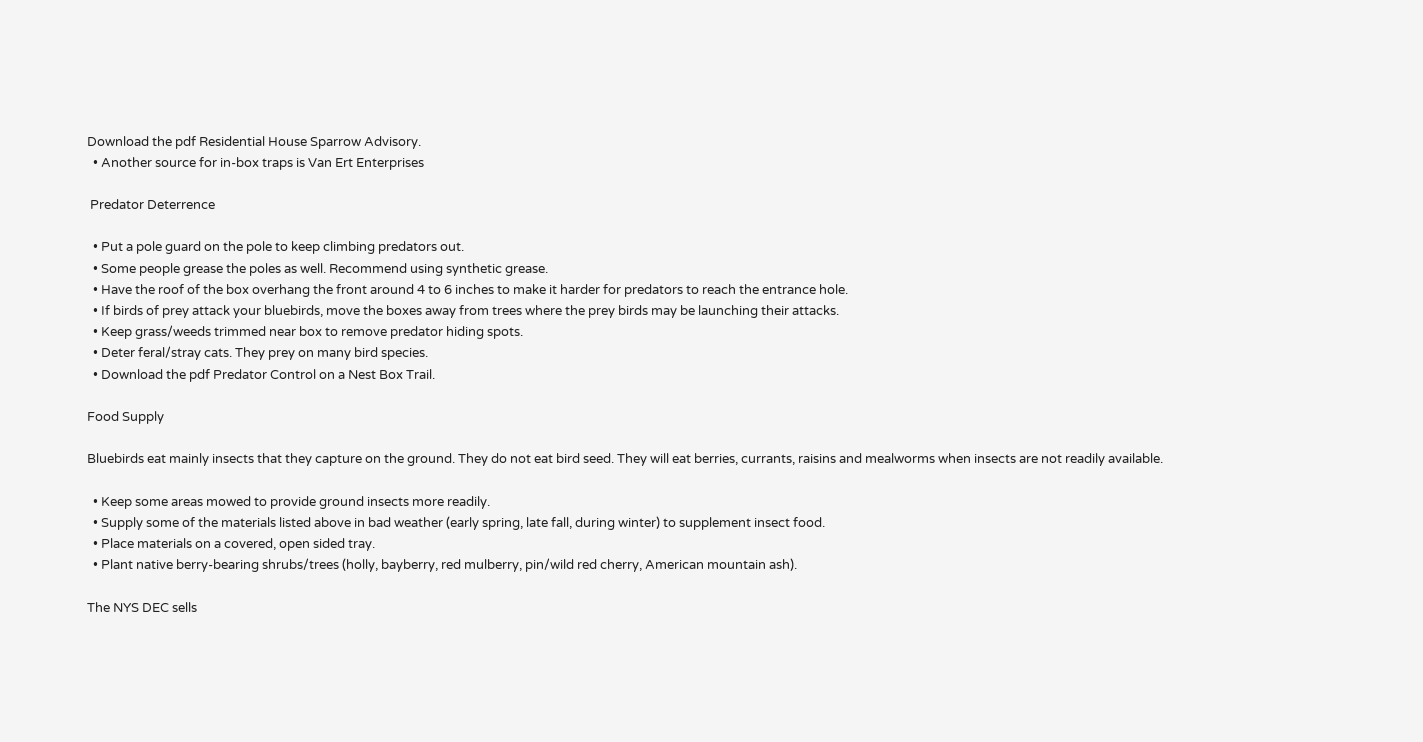Download the pdf Residential House Sparrow Advisory.
  • Another source for in-box traps is Van Ert Enterprises

 Predator Deterrence

  • Put a pole guard on the pole to keep climbing predators out.
  • Some people grease the poles as well. Recommend using synthetic grease.
  • Have the roof of the box overhang the front around 4 to 6 inches to make it harder for predators to reach the entrance hole.
  • If birds of prey attack your bluebirds, move the boxes away from trees where the prey birds may be launching their attacks.
  • Keep grass/weeds trimmed near box to remove predator hiding spots.
  • Deter feral/stray cats. They prey on many bird species.
  • Download the pdf Predator Control on a Nest Box Trail.

Food Supply

Bluebirds eat mainly insects that they capture on the ground. They do not eat bird seed. They will eat berries, currants, raisins and mealworms when insects are not readily available.

  • Keep some areas mowed to provide ground insects more readily.
  • Supply some of the materials listed above in bad weather (early spring, late fall, during winter) to supplement insect food.
  • Place materials on a covered, open sided tray.
  • Plant native berry-bearing shrubs/trees (holly, bayberry, red mulberry, pin/wild red cherry, American mountain ash).

The NYS DEC sells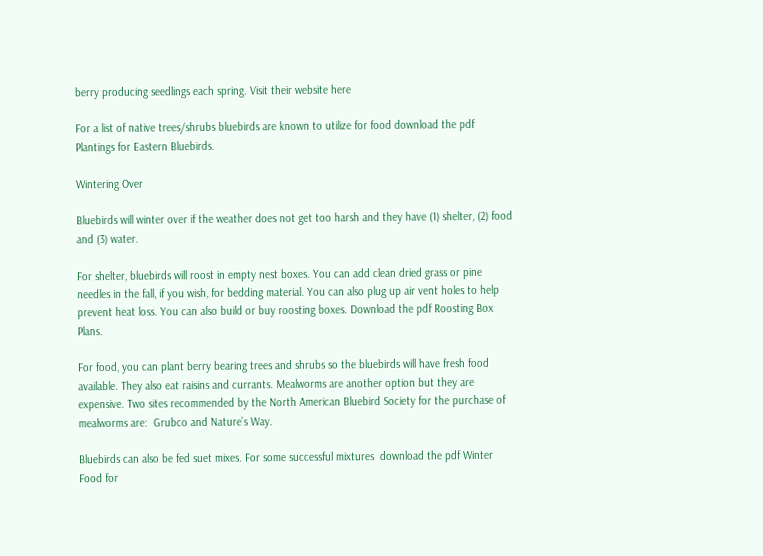berry producing seedlings each spring. Visit their website here

For a list of native trees/shrubs bluebirds are known to utilize for food download the pdf Plantings for Eastern Bluebirds.

Wintering Over

Bluebirds will winter over if the weather does not get too harsh and they have (1) shelter, (2) food and (3) water.

For shelter, bluebirds will roost in empty nest boxes. You can add clean dried grass or pine needles in the fall, if you wish, for bedding material. You can also plug up air vent holes to help prevent heat loss. You can also build or buy roosting boxes. Download the pdf Roosting Box Plans.

For food, you can plant berry bearing trees and shrubs so the bluebirds will have fresh food available. They also eat raisins and currants. Mealworms are another option but they are expensive. Two sites recommended by the North American Bluebird Society for the purchase of mealworms are:  Grubco and Nature’s Way.

Bluebirds can also be fed suet mixes. For some successful mixtures  download the pdf Winter Food for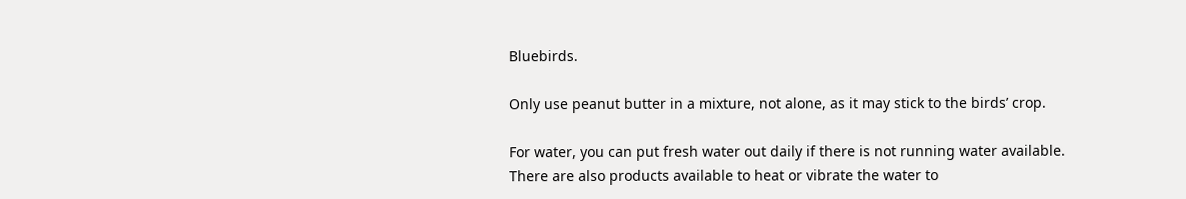Bluebirds.

Only use peanut butter in a mixture, not alone, as it may stick to the birds’ crop.

For water, you can put fresh water out daily if there is not running water available. There are also products available to heat or vibrate the water to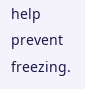help prevent freezing.